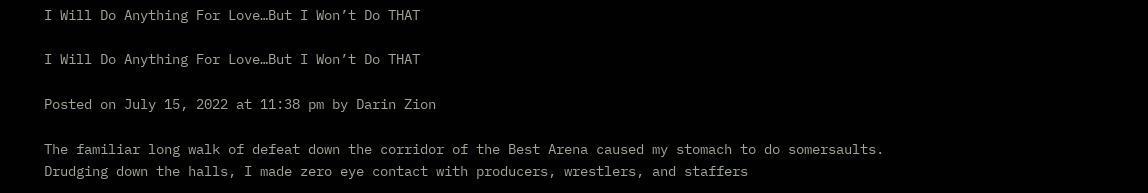I Will Do Anything For Love…But I Won’t Do THAT

I Will Do Anything For Love…But I Won’t Do THAT

Posted on July 15, 2022 at 11:38 pm by Darin Zion

The familiar long walk of defeat down the corridor of the Best Arena caused my stomach to do somersaults.   Drudging down the halls, I made zero eye contact with producers, wrestlers, and staffers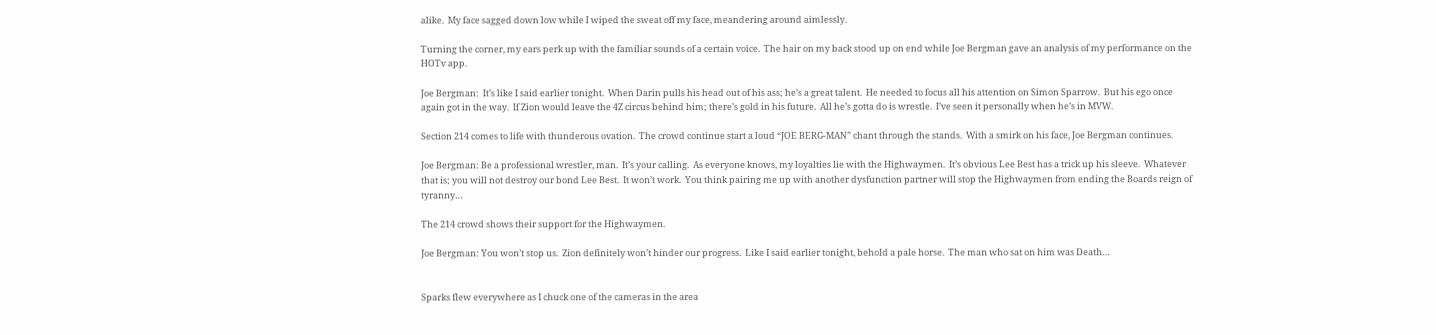alike.  My face sagged down low while I wiped the sweat off my face, meandering around aimlessly.

Turning the corner, my ears perk up with the familiar sounds of a certain voice.  The hair on my back stood up on end while Joe Bergman gave an analysis of my performance on the HOTv app.

Joe Bergman:  It’s like I said earlier tonight.  When Darin pulls his head out of his ass; he’s a great talent.  He needed to focus all his attention on Simon Sparrow.  But his ego once again got in the way.  If Zion would leave the 4Z circus behind him; there’s gold in his future.  All he’s gotta do is wrestle.  I’ve seen it personally when he’s in MVW.

Section 214 comes to life with thunderous ovation.  The crowd continue start a loud “JOE BERG-MAN” chant through the stands.  With a smirk on his face, Joe Bergman continues.

Joe Bergman: Be a professional wrestler, man.  It’s your calling.  As everyone knows, my loyalties lie with the Highwaymen.  It’s obvious Lee Best has a trick up his sleeve.  Whatever that is; you will not destroy our bond Lee Best.  It won’t work.  You think pairing me up with another dysfunction partner will stop the Highwaymen from ending the Boards reign of tyranny…

The 214 crowd shows their support for the Highwaymen.

Joe Bergman: You won’t stop us.  Zion definitely won’t hinder our progress.  Like I said earlier tonight, behold a pale horse.  The man who sat on him was Death…


Sparks flew everywhere as I chuck one of the cameras in the area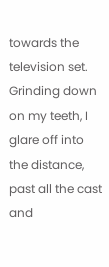towards the television set.  Grinding down on my teeth, I glare off into the distance, past all the cast and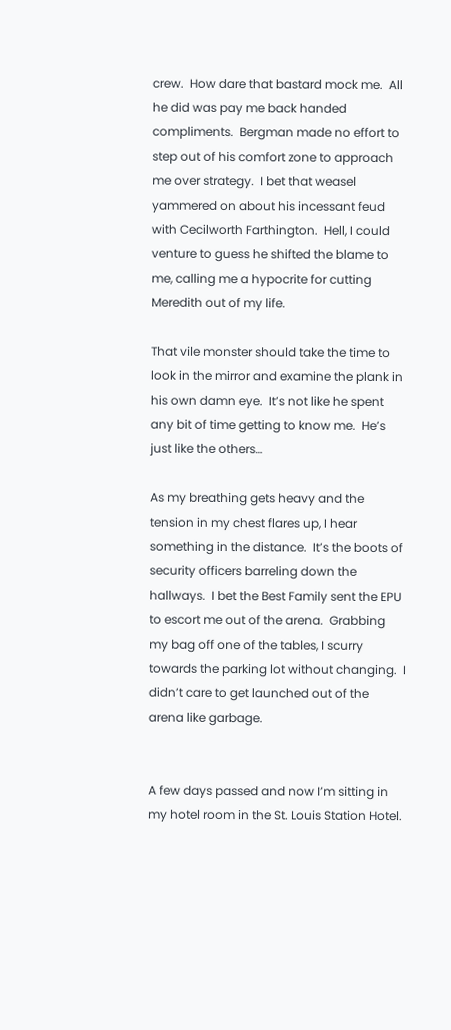crew.  How dare that bastard mock me.  All he did was pay me back handed compliments.  Bergman made no effort to step out of his comfort zone to approach me over strategy.  I bet that weasel yammered on about his incessant feud with Cecilworth Farthington.  Hell, I could venture to guess he shifted the blame to me, calling me a hypocrite for cutting Meredith out of my life.

That vile monster should take the time to look in the mirror and examine the plank in his own damn eye.  It’s not like he spent any bit of time getting to know me.  He’s just like the others…

As my breathing gets heavy and the tension in my chest flares up, I hear something in the distance.  It’s the boots of security officers barreling down the hallways.  I bet the Best Family sent the EPU to escort me out of the arena.  Grabbing my bag off one of the tables, I scurry towards the parking lot without changing.  I didn’t care to get launched out of the arena like garbage.


A few days passed and now I’m sitting in my hotel room in the St. Louis Station Hotel.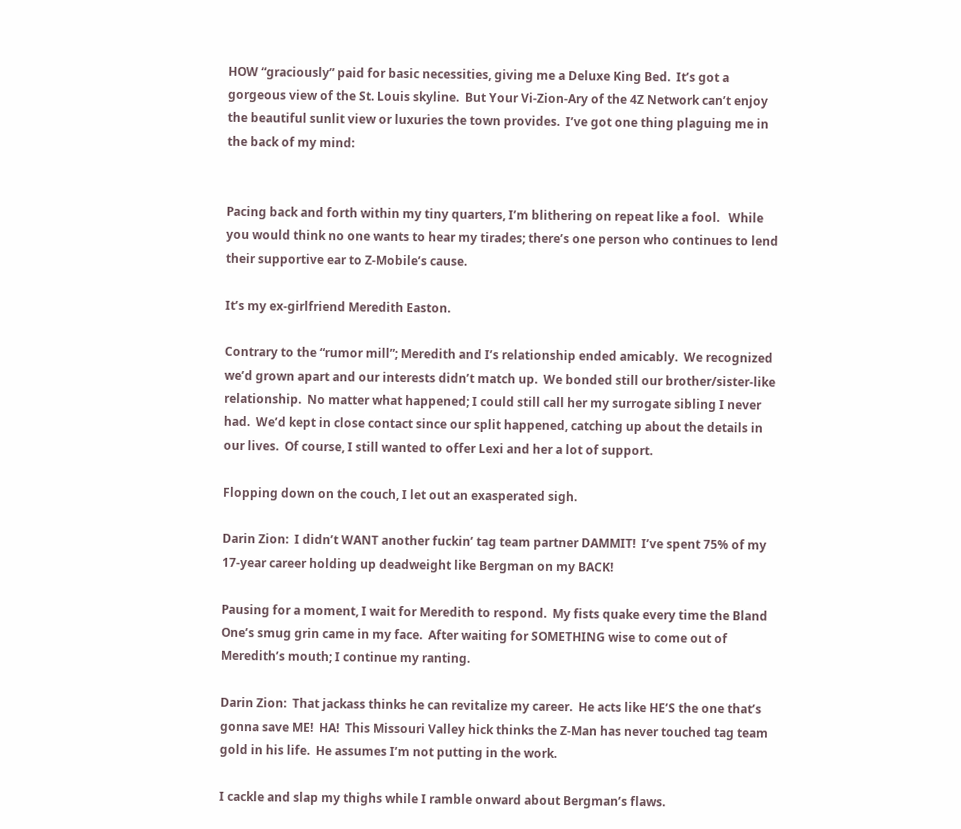HOW “graciously” paid for basic necessities, giving me a Deluxe King Bed.  It’s got a gorgeous view of the St. Louis skyline.  But Your Vi-Zion-Ary of the 4Z Network can’t enjoy the beautiful sunlit view or luxuries the town provides.  I’ve got one thing plaguing me in the back of my mind:


Pacing back and forth within my tiny quarters, I’m blithering on repeat like a fool.   While you would think no one wants to hear my tirades; there’s one person who continues to lend their supportive ear to Z-Mobile’s cause.

It’s my ex-girlfriend Meredith Easton.

Contrary to the “rumor mill”; Meredith and I’s relationship ended amicably.  We recognized we’d grown apart and our interests didn’t match up.  We bonded still our brother/sister-like relationship.  No matter what happened; I could still call her my surrogate sibling I never had.  We’d kept in close contact since our split happened, catching up about the details in our lives.  Of course, I still wanted to offer Lexi and her a lot of support.

Flopping down on the couch, I let out an exasperated sigh.

Darin Zion:  I didn’t WANT another fuckin’ tag team partner DAMMIT!  I’ve spent 75% of my 17-year career holding up deadweight like Bergman on my BACK!

Pausing for a moment, I wait for Meredith to respond.  My fists quake every time the Bland One’s smug grin came in my face.  After waiting for SOMETHING wise to come out of Meredith’s mouth; I continue my ranting.

Darin Zion:  That jackass thinks he can revitalize my career.  He acts like HE’S the one that’s gonna save ME!  HA!  This Missouri Valley hick thinks the Z-Man has never touched tag team gold in his life.  He assumes I’m not putting in the work.

I cackle and slap my thighs while I ramble onward about Bergman’s flaws.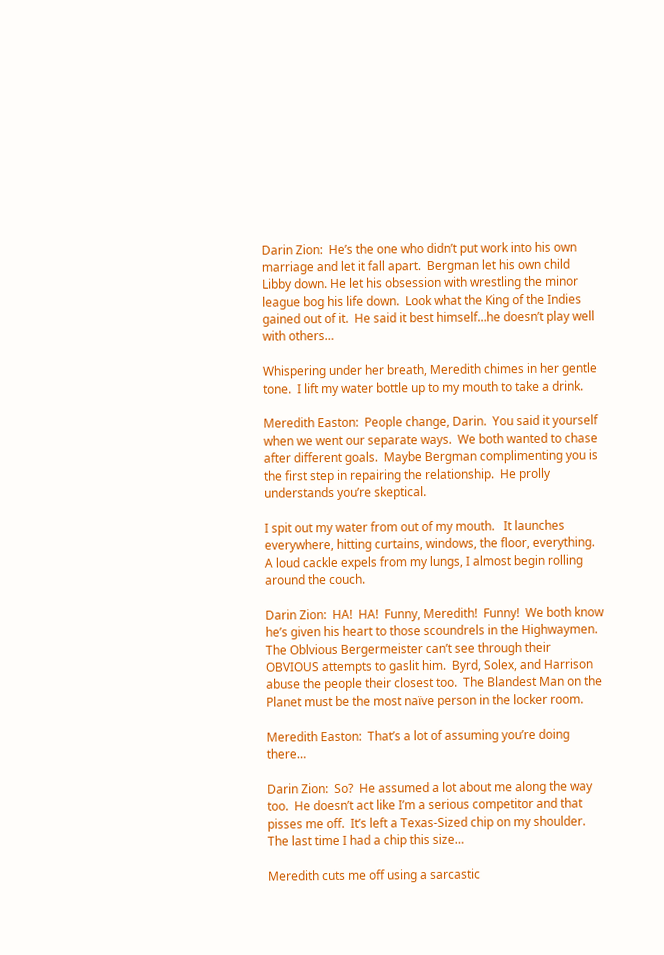Darin Zion:  He’s the one who didn’t put work into his own marriage and let it fall apart.  Bergman let his own child Libby down. He let his obsession with wrestling the minor league bog his life down.  Look what the King of the Indies gained out of it.  He said it best himself…he doesn’t play well with others…

Whispering under her breath, Meredith chimes in her gentle tone.  I lift my water bottle up to my mouth to take a drink.

Meredith Easton:  People change, Darin.  You said it yourself when we went our separate ways.  We both wanted to chase after different goals.  Maybe Bergman complimenting you is the first step in repairing the relationship.  He prolly understands you’re skeptical.

I spit out my water from out of my mouth.   It launches everywhere, hitting curtains, windows, the floor, everything.  A loud cackle expels from my lungs, I almost begin rolling around the couch.

Darin Zion:  HA!  HA!  Funny, Meredith!  Funny!  We both know he’s given his heart to those scoundrels in the Highwaymen.  The Oblvious Bergermeister can’t see through their OBVIOUS attempts to gaslit him.  Byrd, Solex, and Harrison abuse the people their closest too.  The Blandest Man on the Planet must be the most naïve person in the locker room.

Meredith Easton:  That’s a lot of assuming you’re doing there…

Darin Zion:  So?  He assumed a lot about me along the way too.  He doesn’t act like I’m a serious competitor and that pisses me off.  It’s left a Texas-Sized chip on my shoulder.  The last time I had a chip this size…

Meredith cuts me off using a sarcastic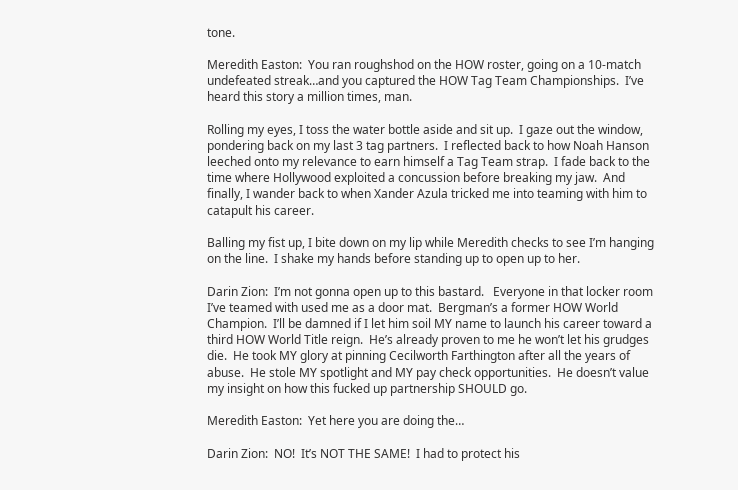tone.

Meredith Easton:  You ran roughshod on the HOW roster, going on a 10-match undefeated streak…and you captured the HOW Tag Team Championships.  I’ve heard this story a million times, man.

Rolling my eyes, I toss the water bottle aside and sit up.  I gaze out the window, pondering back on my last 3 tag partners.  I reflected back to how Noah Hanson leeched onto my relevance to earn himself a Tag Team strap.  I fade back to the time where Hollywood exploited a concussion before breaking my jaw.  And finally, I wander back to when Xander Azula tricked me into teaming with him to catapult his career.

Balling my fist up, I bite down on my lip while Meredith checks to see I’m hanging on the line.  I shake my hands before standing up to open up to her.

Darin Zion:  I’m not gonna open up to this bastard.   Everyone in that locker room I’ve teamed with used me as a door mat.  Bergman’s a former HOW World Champion.  I’ll be damned if I let him soil MY name to launch his career toward a third HOW World Title reign.  He’s already proven to me he won’t let his grudges die.  He took MY glory at pinning Cecilworth Farthington after all the years of abuse.  He stole MY spotlight and MY pay check opportunities.  He doesn’t value my insight on how this fucked up partnership SHOULD go.

Meredith Easton:  Yet here you are doing the…

Darin Zion:  NO!  It’s NOT THE SAME!  I had to protect his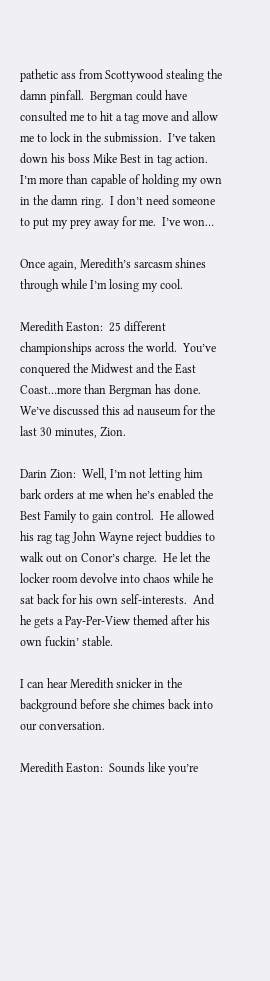pathetic ass from Scottywood stealing the damn pinfall.  Bergman could have consulted me to hit a tag move and allow me to lock in the submission.  I’ve taken down his boss Mike Best in tag action.  I’m more than capable of holding my own in the damn ring.  I don’t need someone to put my prey away for me.  I’ve won…

Once again, Meredith’s sarcasm shines through while I’m losing my cool.

Meredith Easton:  25 different championships across the world.  You’ve conquered the Midwest and the East Coast…more than Bergman has done.  We’ve discussed this ad nauseum for the last 30 minutes, Zion.

Darin Zion:  Well, I’m not letting him bark orders at me when he’s enabled the Best Family to gain control.  He allowed his rag tag John Wayne reject buddies to walk out on Conor’s charge.  He let the locker room devolve into chaos while he sat back for his own self-interests.  And he gets a Pay-Per-View themed after his own fuckin’ stable.

I can hear Meredith snicker in the background before she chimes back into our conversation.

Meredith Easton:  Sounds like you’re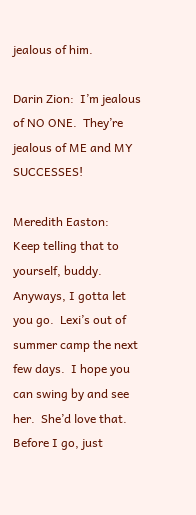jealous of him.

Darin Zion:  I’m jealous of NO ONE.  They’re jealous of ME and MY SUCCESSES!

Meredith Easton:  Keep telling that to yourself, buddy.    Anyways, I gotta let you go.  Lexi’s out of summer camp the next few days.  I hope you can swing by and see her.  She’d love that.  Before I go, just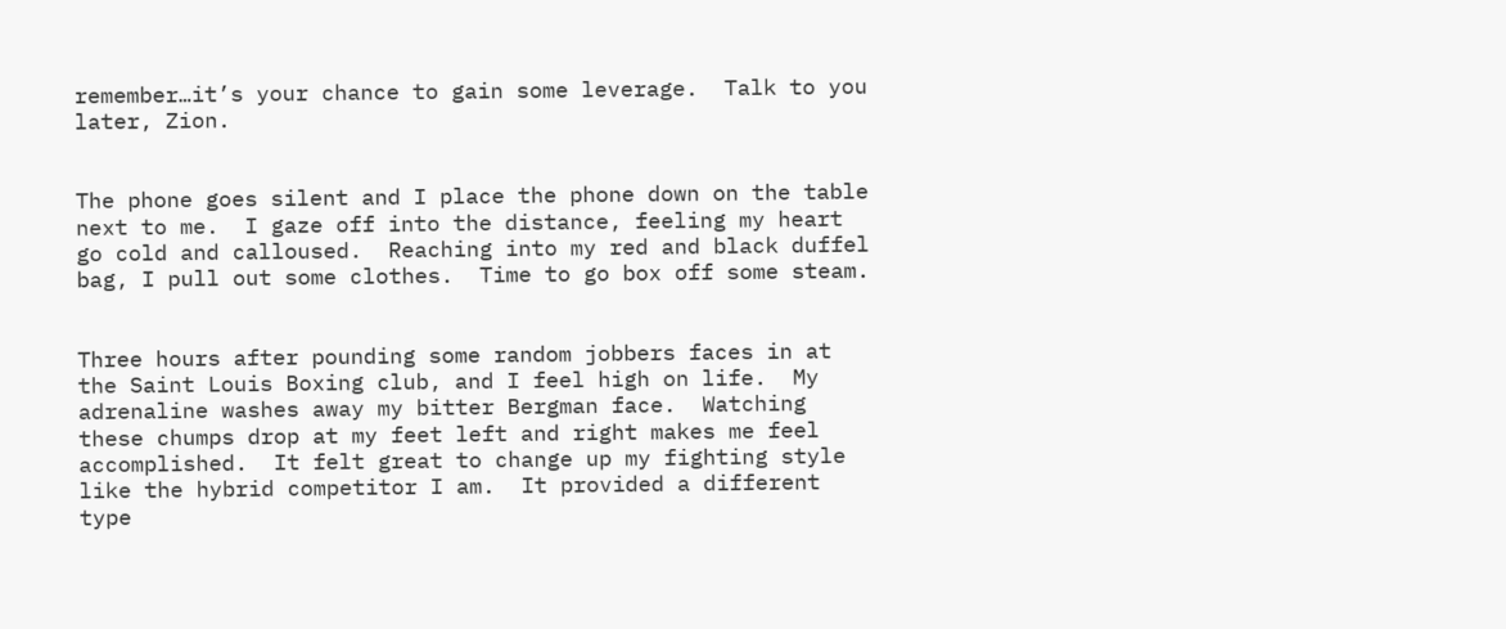remember…it’s your chance to gain some leverage.  Talk to you later, Zion.


The phone goes silent and I place the phone down on the table next to me.  I gaze off into the distance, feeling my heart go cold and calloused.  Reaching into my red and black duffel bag, I pull out some clothes.  Time to go box off some steam.


Three hours after pounding some random jobbers faces in at the Saint Louis Boxing club, and I feel high on life.  My adrenaline washes away my bitter Bergman face.  Watching these chumps drop at my feet left and right makes me feel accomplished.  It felt great to change up my fighting style like the hybrid competitor I am.  It provided a different type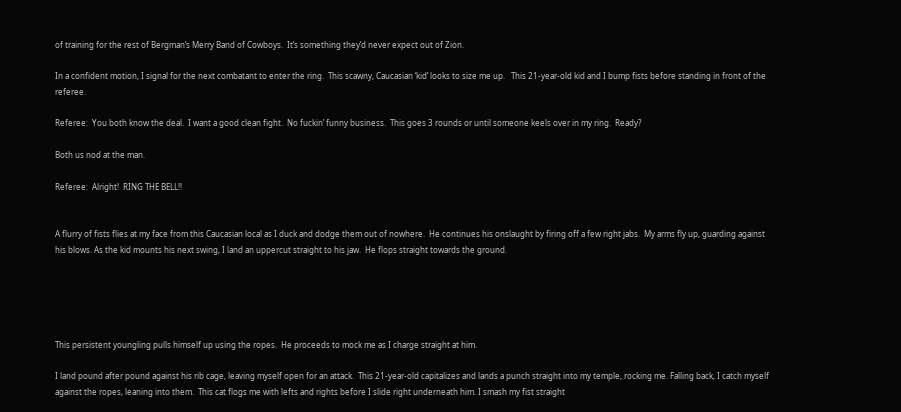of training for the rest of Bergman’s Merry Band of Cowboys.  It’s something they’d never expect out of Zion.

In a confident motion, I signal for the next combatant to enter the ring.  This scawny, Caucasian ‘kid’ looks to size me up.   This 21-year-old kid and I bump fists before standing in front of the referee.

Referee:  You both know the deal.  I want a good clean fight.  No fuckin’ funny business.  This goes 3 rounds or until someone keels over in my ring.  Ready?

Both us nod at the man.

Referee:  Alright!  RING THE BELL!!


A flurry of fists flies at my face from this Caucasian local as I duck and dodge them out of nowhere.  He continues his onslaught by firing off a few right jabs.  My arms fly up, guarding against his blows. As the kid mounts his next swing, I land an uppercut straight to his jaw.  He flops straight towards the ground.





This persistent youngling pulls himself up using the ropes.  He proceeds to mock me as I charge straight at him.

I land pound after pound against his rib cage, leaving myself open for an attack.  This 21-year-old capitalizes and lands a punch straight into my temple, rocking me. Falling back, I catch myself against the ropes, leaning into them.  This cat flogs me with lefts and rights before I slide right underneath him. I smash my fist straight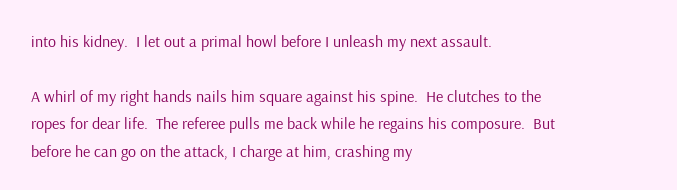into his kidney.  I let out a primal howl before I unleash my next assault.

A whirl of my right hands nails him square against his spine.  He clutches to the ropes for dear life.  The referee pulls me back while he regains his composure.  But before he can go on the attack, I charge at him, crashing my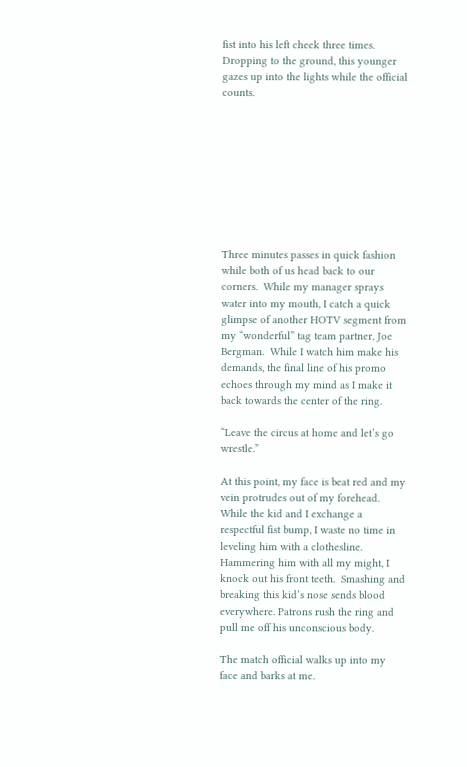fist into his left cheek three times.  Dropping to the ground, this younger gazes up into the lights while the official counts.









Three minutes passes in quick fashion while both of us head back to our corners.  While my manager sprays water into my mouth, I catch a quick glimpse of another HOTV segment from my “wonderful” tag team partner, Joe Bergman.  While I watch him make his demands, the final line of his promo echoes through my mind as I make it back towards the center of the ring.

“Leave the circus at home and let’s go wrestle.”

At this point, my face is beat red and my vein protrudes out of my forehead.  While the kid and I exchange a respectful fist bump, I waste no time in leveling him with a clothesline.  Hammering him with all my might, I knock out his front teeth.  Smashing and breaking this kid’s nose sends blood everywhere. Patrons rush the ring and pull me off his unconscious body.

The match official walks up into my face and barks at me.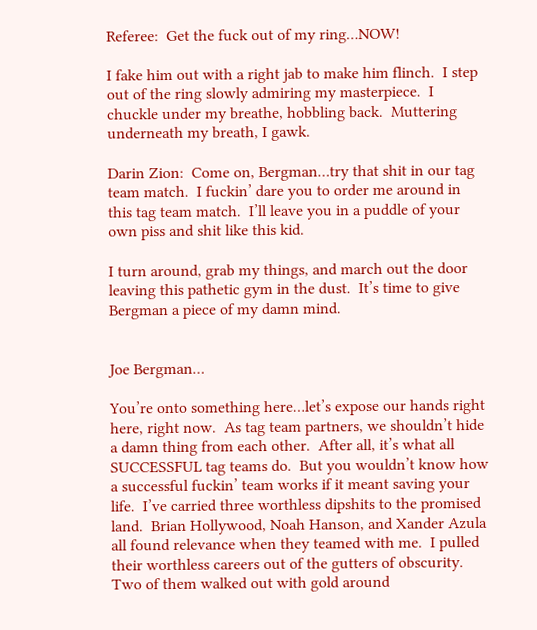Referee:  Get the fuck out of my ring…NOW!

I fake him out with a right jab to make him flinch.  I step out of the ring slowly admiring my masterpiece.  I chuckle under my breathe, hobbling back.  Muttering underneath my breath, I gawk.

Darin Zion:  Come on, Bergman…try that shit in our tag team match.  I fuckin’ dare you to order me around in this tag team match.  I’ll leave you in a puddle of your own piss and shit like this kid.

I turn around, grab my things, and march out the door leaving this pathetic gym in the dust.  It’s time to give Bergman a piece of my damn mind.


Joe Bergman…

You’re onto something here…let’s expose our hands right here, right now.  As tag team partners, we shouldn’t hide a damn thing from each other.  After all, it’s what all SUCCESSFUL tag teams do.  But you wouldn’t know how a successful fuckin’ team works if it meant saving your life.  I’ve carried three worthless dipshits to the promised land.  Brian Hollywood, Noah Hanson, and Xander Azula all found relevance when they teamed with me.  I pulled their worthless careers out of the gutters of obscurity.  Two of them walked out with gold around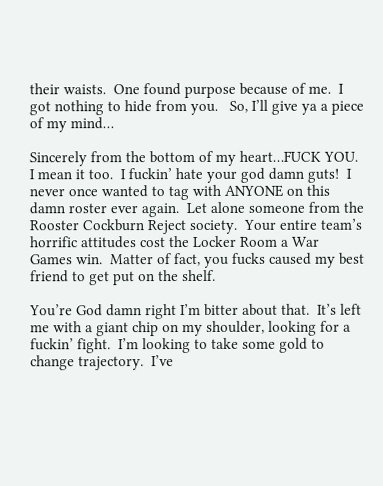their waists.  One found purpose because of me.  I got nothing to hide from you.   So, I’ll give ya a piece of my mind…

Sincerely from the bottom of my heart…FUCK YOU.  I mean it too.  I fuckin’ hate your god damn guts!  I never once wanted to tag with ANYONE on this damn roster ever again.  Let alone someone from the Rooster Cockburn Reject society.  Your entire team’s horrific attitudes cost the Locker Room a War Games win.  Matter of fact, you fucks caused my best friend to get put on the shelf.

You’re God damn right I’m bitter about that.  It’s left me with a giant chip on my shoulder, looking for a fuckin’ fight.  I’m looking to take some gold to change trajectory.  I’ve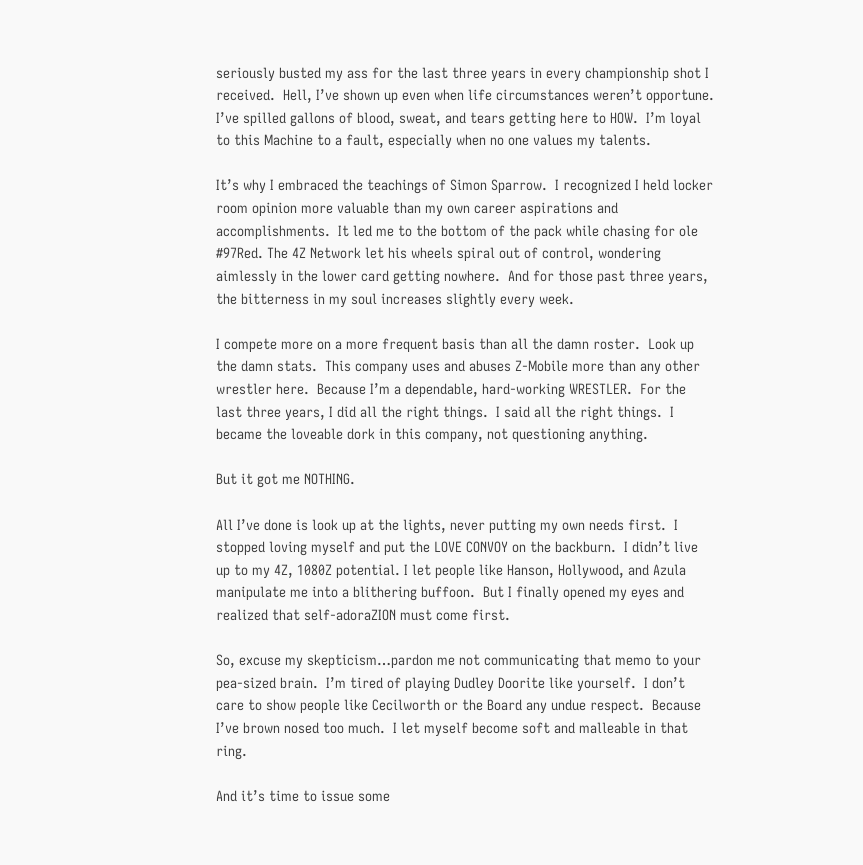seriously busted my ass for the last three years in every championship shot I received.  Hell, I’ve shown up even when life circumstances weren’t opportune.  I’ve spilled gallons of blood, sweat, and tears getting here to HOW.  I’m loyal to this Machine to a fault, especially when no one values my talents.

It’s why I embraced the teachings of Simon Sparrow.  I recognized I held locker room opinion more valuable than my own career aspirations and accomplishments.  It led me to the bottom of the pack while chasing for ole #97Red. The 4Z Network let his wheels spiral out of control, wondering aimlessly in the lower card getting nowhere.  And for those past three years, the bitterness in my soul increases slightly every week.

I compete more on a more frequent basis than all the damn roster.  Look up the damn stats.  This company uses and abuses Z-Mobile more than any other wrestler here.  Because I’m a dependable, hard-working WRESTLER.  For the last three years, I did all the right things.  I said all the right things.  I became the loveable dork in this company, not questioning anything.

But it got me NOTHING.

All I’ve done is look up at the lights, never putting my own needs first.  I stopped loving myself and put the LOVE CONVOY on the backburn.  I didn’t live up to my 4Z, 1080Z potential. I let people like Hanson, Hollywood, and Azula manipulate me into a blithering buffoon.  But I finally opened my eyes and realized that self-adoraZION must come first.

So, excuse my skepticism…pardon me not communicating that memo to your pea-sized brain.  I’m tired of playing Dudley Doorite like yourself.  I don’t care to show people like Cecilworth or the Board any undue respect.  Because I’ve brown nosed too much.  I let myself become soft and malleable in that ring.

And it’s time to issue some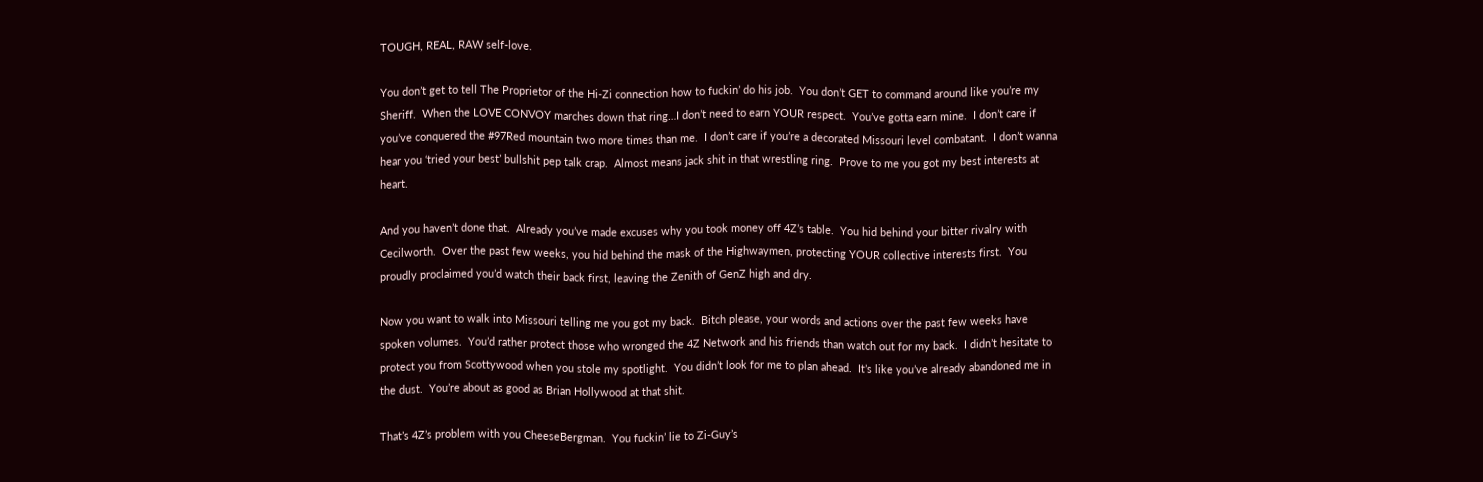TOUGH, REAL, RAW self-love.

You don’t get to tell The Proprietor of the Hi-Zi connection how to fuckin’ do his job.  You don’t GET to command around like you’re my Sheriff.  When the LOVE CONVOY marches down that ring…I don’t need to earn YOUR respect.  You’ve gotta earn mine.  I don’t care if you’ve conquered the #97Red mountain two more times than me.  I don’t care if you’re a decorated Missouri level combatant.  I don’t wanna hear you ‘tried your best’ bullshit pep talk crap.  Almost means jack shit in that wrestling ring.  Prove to me you got my best interests at heart.

And you haven’t done that.  Already you’ve made excuses why you took money off 4Z’s table.  You hid behind your bitter rivalry with Cecilworth.  Over the past few weeks, you hid behind the mask of the Highwaymen, protecting YOUR collective interests first.  You proudly proclaimed you’d watch their back first, leaving the Zenith of GenZ high and dry.

Now you want to walk into Missouri telling me you got my back.  Bitch please, your words and actions over the past few weeks have spoken volumes.  You’d rather protect those who wronged the 4Z Network and his friends than watch out for my back.  I didn’t hesitate to protect you from Scottywood when you stole my spotlight.  You didn’t look for me to plan ahead.  It’s like you’ve already abandoned me in the dust.  You’re about as good as Brian Hollywood at that shit.

That’s 4Z’s problem with you CheeseBergman.  You fuckin’ lie to Zi-Guy’s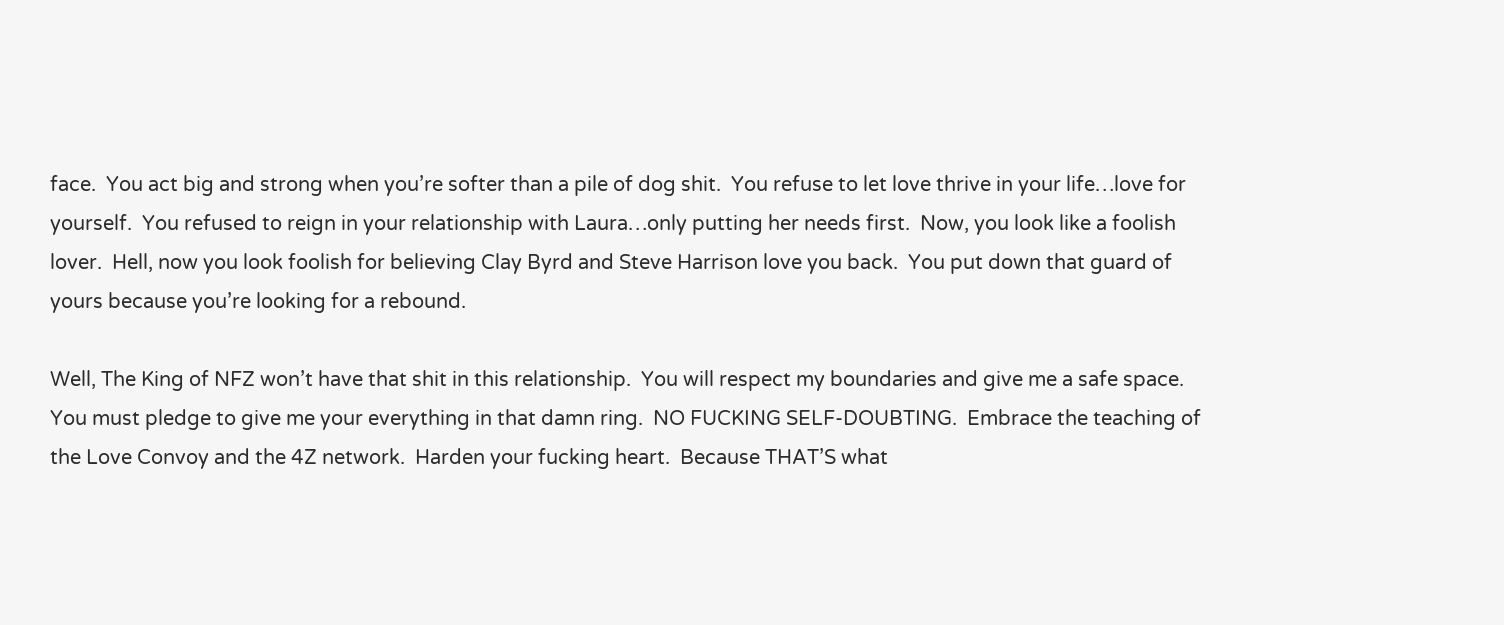face.  You act big and strong when you’re softer than a pile of dog shit.  You refuse to let love thrive in your life…love for yourself.  You refused to reign in your relationship with Laura…only putting her needs first.  Now, you look like a foolish lover.  Hell, now you look foolish for believing Clay Byrd and Steve Harrison love you back.  You put down that guard of yours because you’re looking for a rebound.

Well, The King of NFZ won’t have that shit in this relationship.  You will respect my boundaries and give me a safe space.  You must pledge to give me your everything in that damn ring.  NO FUCKING SELF-DOUBTING.  Embrace the teaching of the Love Convoy and the 4Z network.  Harden your fucking heart.  Because THAT’S what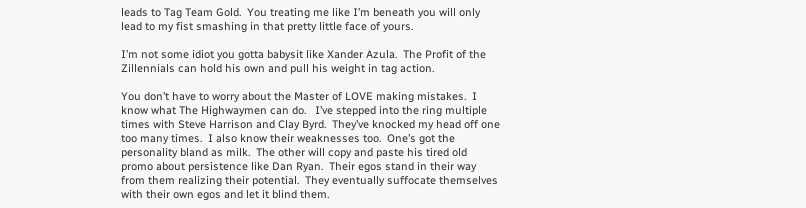leads to Tag Team Gold.  You treating me like I’m beneath you will only lead to my fist smashing in that pretty little face of yours.

I’m not some idiot you gotta babysit like Xander Azula.  The Profit of the Zillennials can hold his own and pull his weight in tag action.

You don’t have to worry about the Master of LOVE making mistakes.  I know what The Highwaymen can do.   I’ve stepped into the ring multiple times with Steve Harrison and Clay Byrd.  They’ve knocked my head off one too many times.  I also know their weaknesses too.  One’s got the personality bland as milk.  The other will copy and paste his tired old promo about persistence like Dan Ryan.  Their egos stand in their way from them realizing their potential.  They eventually suffocate themselves with their own egos and let it blind them.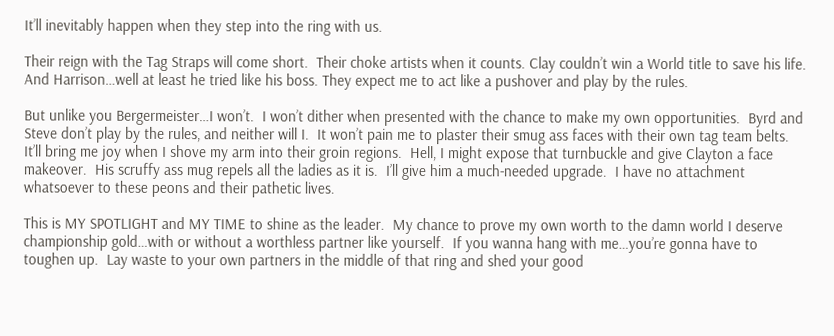It’ll inevitably happen when they step into the ring with us.

Their reign with the Tag Straps will come short.  Their choke artists when it counts. Clay couldn’t win a World title to save his life.  And Harrison…well at least he tried like his boss. They expect me to act like a pushover and play by the rules.

But unlike you Bergermeister…I won’t.  I won’t dither when presented with the chance to make my own opportunities.  Byrd and Steve don’t play by the rules, and neither will I.  It won’t pain me to plaster their smug ass faces with their own tag team belts.  It’ll bring me joy when I shove my arm into their groin regions.  Hell, I might expose that turnbuckle and give Clayton a face makeover.  His scruffy ass mug repels all the ladies as it is.  I’ll give him a much-needed upgrade.  I have no attachment whatsoever to these peons and their pathetic lives.

This is MY SPOTLIGHT and MY TIME to shine as the leader.  My chance to prove my own worth to the damn world I deserve championship gold…with or without a worthless partner like yourself.  If you wanna hang with me…you’re gonna have to toughen up.  Lay waste to your own partners in the middle of that ring and shed your good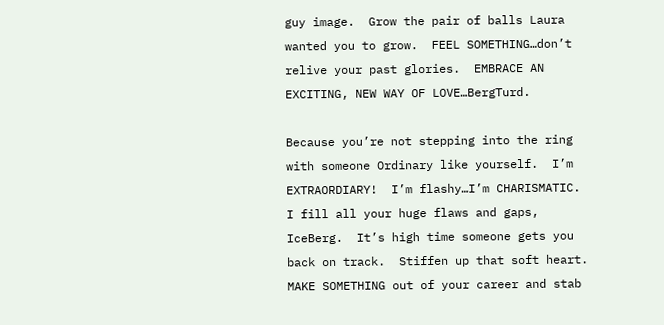guy image.  Grow the pair of balls Laura wanted you to grow.  FEEL SOMETHING…don’t relive your past glories.  EMBRACE AN EXCITING, NEW WAY OF LOVE…BergTurd.

Because you’re not stepping into the ring with someone Ordinary like yourself.  I’m EXTRAORDIARY!  I’m flashy…I’m CHARISMATIC.  I fill all your huge flaws and gaps, IceBerg.  It’s high time someone gets you back on track.  Stiffen up that soft heart.  MAKE SOMETHING out of your career and stab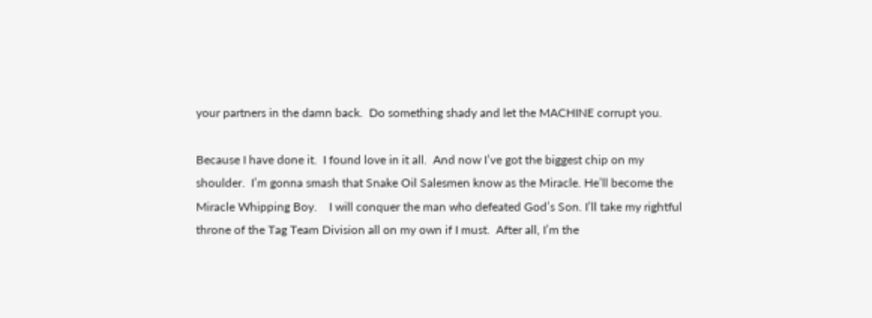your partners in the damn back.  Do something shady and let the MACHINE corrupt you.

Because I have done it.  I found love in it all.  And now I’ve got the biggest chip on my shoulder.  I’m gonna smash that Snake Oil Salesmen know as the Miracle. He’ll become the Miracle Whipping Boy.    I will conquer the man who defeated God’s Son. I’ll take my rightful throne of the Tag Team Division all on my own if I must.  After all, I’m the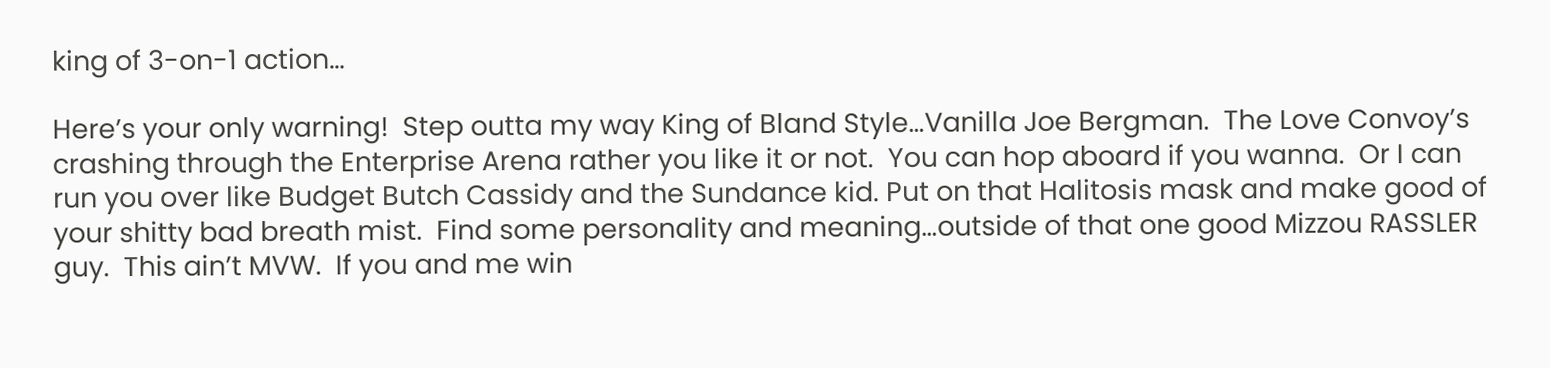king of 3-on-1 action…

Here’s your only warning!  Step outta my way King of Bland Style…Vanilla Joe Bergman.  The Love Convoy’s crashing through the Enterprise Arena rather you like it or not.  You can hop aboard if you wanna.  Or I can run you over like Budget Butch Cassidy and the Sundance kid. Put on that Halitosis mask and make good of your shitty bad breath mist.  Find some personality and meaning…outside of that one good Mizzou RASSLER guy.  This ain’t MVW.  If you and me win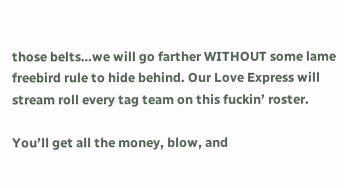those belts…we will go farther WITHOUT some lame freebird rule to hide behind. Our Love Express will stream roll every tag team on this fuckin’ roster.

You’ll get all the money, blow, and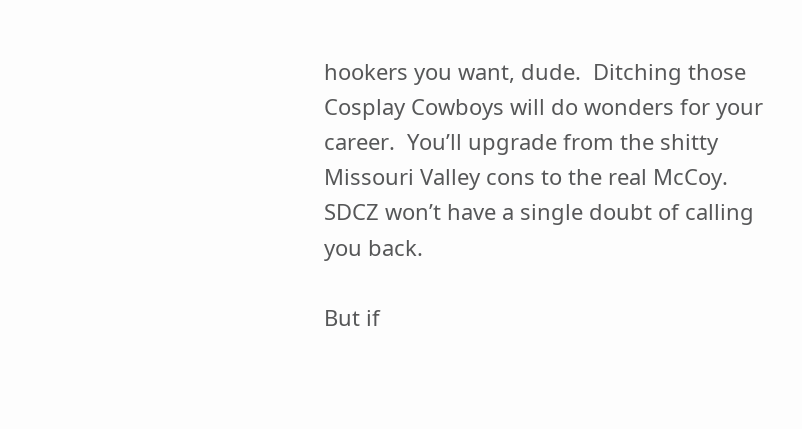hookers you want, dude.  Ditching those Cosplay Cowboys will do wonders for your career.  You’ll upgrade from the shitty Missouri Valley cons to the real McCoy.  SDCZ won’t have a single doubt of calling you back.

But if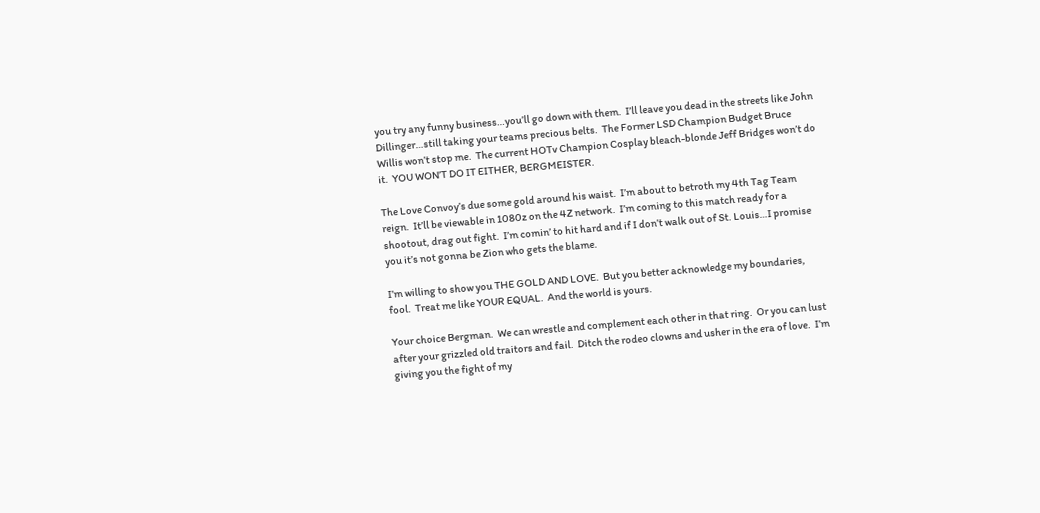you try any funny business…you’ll go down with them.  I’ll leave you dead in the streets like John Dillinger…still taking your teams precious belts.  The Former LSD Champion Budget Bruce Willis won’t stop me.  The current HOTv Champion Cosplay bleach-blonde Jeff Bridges won’t do it.  YOU WON’T DO IT EITHER, BERGMEISTER.

The Love Convoy’s due some gold around his waist.  I’m about to betroth my 4th Tag Team reign.  It’ll be viewable in 1080z on the 4Z network.  I’m coming to this match ready for a shootout, drag out fight.  I’m comin’ to hit hard and if I don’t walk out of St. Louis…I promise you it’s not gonna be Zion who gets the blame.

I’m willing to show you THE GOLD AND LOVE.  But you better acknowledge my boundaries, fool.  Treat me like YOUR EQUAL.  And the world is yours.

Your choice Bergman.  We can wrestle and complement each other in that ring.  Or you can lust after your grizzled old traitors and fail.  Ditch the rodeo clowns and usher in the era of love.  I’m giving you the fight of my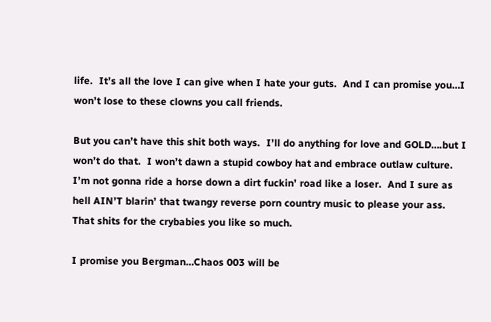life.  It’s all the love I can give when I hate your guts.  And I can promise you…I won’t lose to these clowns you call friends.

But you can’t have this shit both ways.  I’ll do anything for love and GOLD….but I won’t do that.  I won’t dawn a stupid cowboy hat and embrace outlaw culture.  I’m not gonna ride a horse down a dirt fuckin’ road like a loser.  And I sure as hell AIN’T blarin’ that twangy reverse porn country music to please your ass.  That shits for the crybabies you like so much.

I promise you Bergman…Chaos 003 will be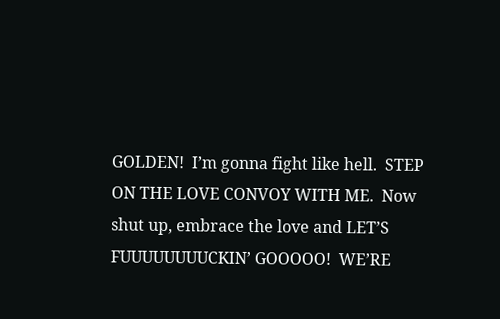GOLDEN!  I’m gonna fight like hell.  STEP ON THE LOVE CONVOY WITH ME.  Now shut up, embrace the love and LET’S FUUUUUUUUCKIN’ GOOOOO!  WE’RE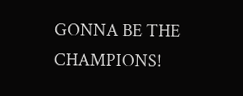GONNA BE THE CHAMPIONS!